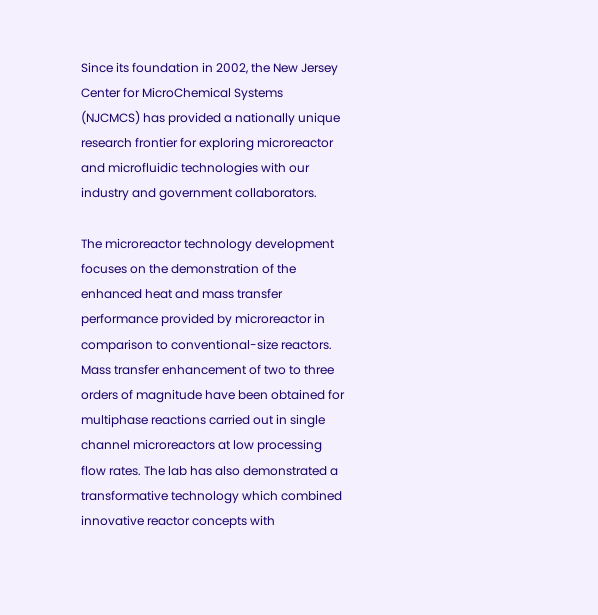Since its foundation in 2002, the New Jersey Center for MicroChemical Systems (NJCMCS) has provided a nationally unique research frontier for exploring microreactor and microfluidic technologies with our industry and government collaborators.

The microreactor technology development focuses on the demonstration of the enhanced heat and mass transfer performance provided by microreactor in comparison to conventional-size reactors. Mass transfer enhancement of two to three orders of magnitude have been obtained for multiphase reactions carried out in single channel microreactors at low processing flow rates. The lab has also demonstrated a transformative technology which combined innovative reactor concepts with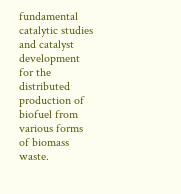fundamental catalytic studies and catalyst development for the distributed production of biofuel from various forms of biomass waste.